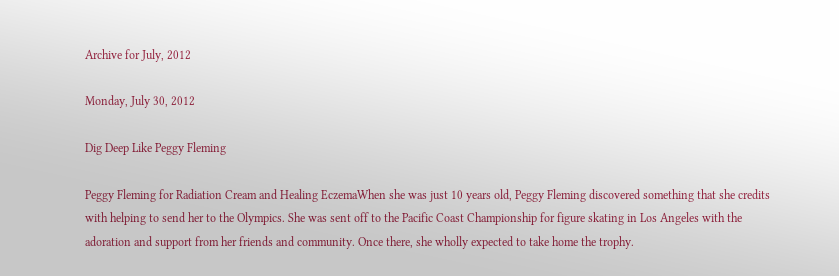Archive for July, 2012

Monday, July 30, 2012

Dig Deep Like Peggy Fleming

Peggy Fleming for Radiation Cream and Healing EczemaWhen she was just 10 years old, Peggy Fleming discovered something that she credits with helping to send her to the Olympics. She was sent off to the Pacific Coast Championship for figure skating in Los Angeles with the adoration and support from her friends and community. Once there, she wholly expected to take home the trophy.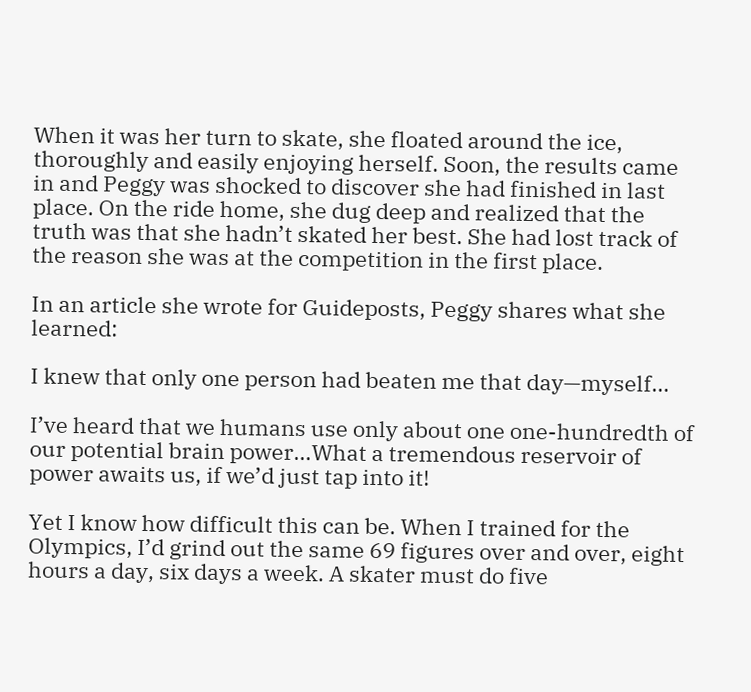When it was her turn to skate, she floated around the ice, thoroughly and easily enjoying herself. Soon, the results came in and Peggy was shocked to discover she had finished in last place. On the ride home, she dug deep and realized that the truth was that she hadn’t skated her best. She had lost track of the reason she was at the competition in the first place.

In an article she wrote for Guideposts, Peggy shares what she learned:

I knew that only one person had beaten me that day—myself…

I’ve heard that we humans use only about one one-hundredth of our potential brain power…What a tremendous reservoir of power awaits us, if we’d just tap into it!

Yet I know how difficult this can be. When I trained for the Olympics, I’d grind out the same 69 figures over and over, eight hours a day, six days a week. A skater must do five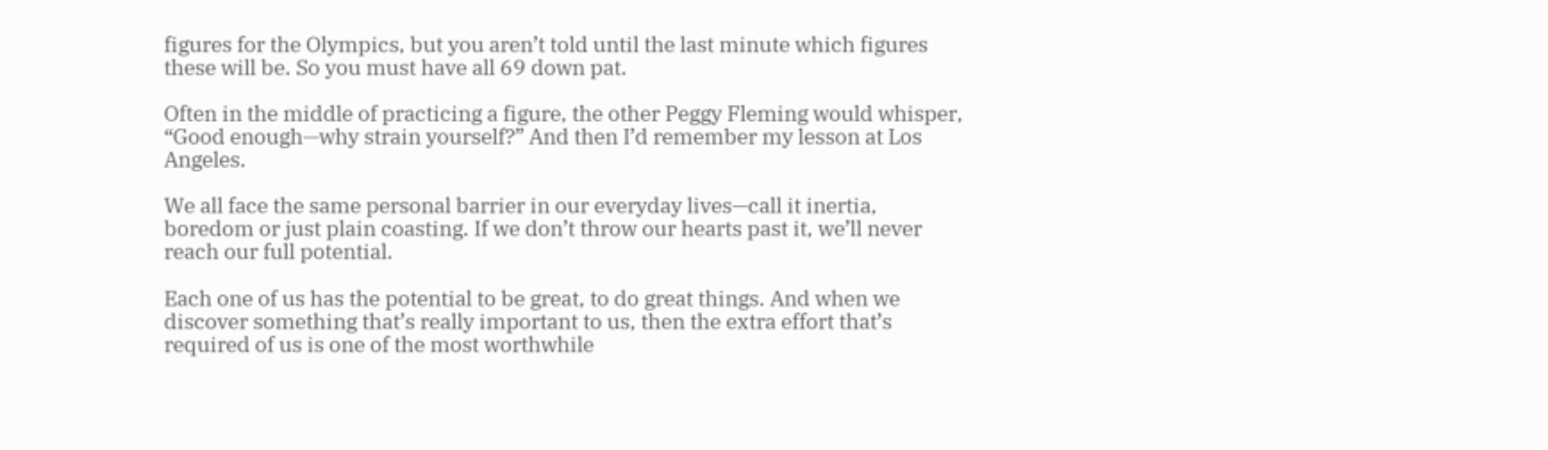figures for the Olympics, but you aren’t told until the last minute which figures these will be. So you must have all 69 down pat.

Often in the middle of practicing a figure, the other Peggy Fleming would whisper, “Good enough—why strain yourself?” And then I’d remember my lesson at Los Angeles.

We all face the same personal barrier in our everyday lives—call it inertia, boredom or just plain coasting. If we don’t throw our hearts past it, we’ll never reach our full potential.

Each one of us has the potential to be great, to do great things. And when we discover something that’s really important to us, then the extra effort that’s required of us is one of the most worthwhile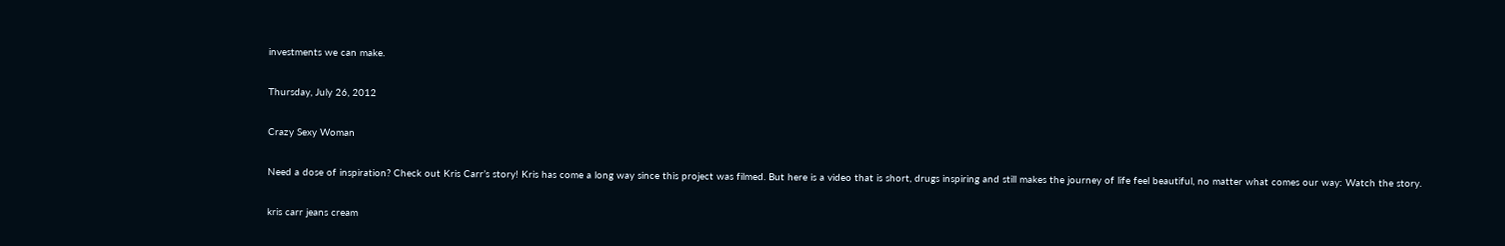investments we can make.

Thursday, July 26, 2012

Crazy Sexy Woman

Need a dose of inspiration? Check out Kris Carr’s story! Kris has come a long way since this project was filmed. But here is a video that is short, drugs inspiring and still makes the journey of life feel beautiful, no matter what comes our way: Watch the story.

kris carr jeans cream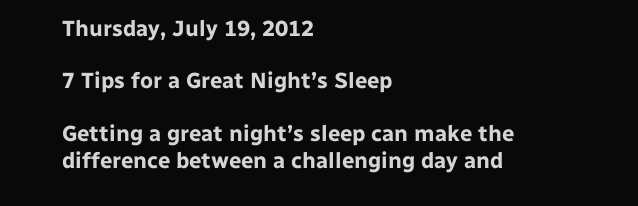Thursday, July 19, 2012

7 Tips for a Great Night’s Sleep

Getting a great night’s sleep can make the difference between a challenging day and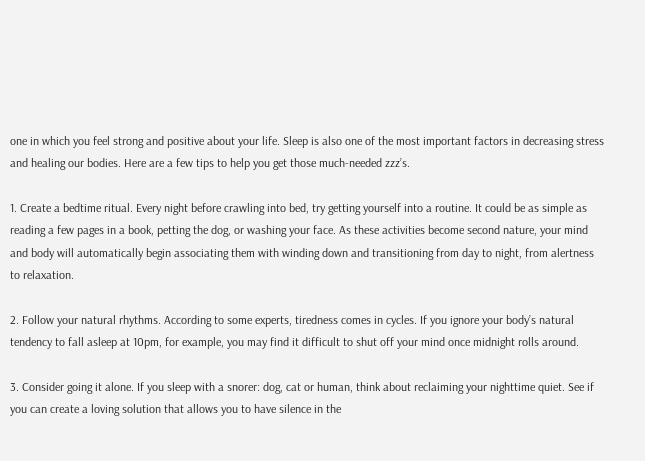one in which you feel strong and positive about your life. Sleep is also one of the most important factors in decreasing stress and healing our bodies. Here are a few tips to help you get those much-needed zzz’s.

1. Create a bedtime ritual. Every night before crawling into bed, try getting yourself into a routine. It could be as simple as reading a few pages in a book, petting the dog, or washing your face. As these activities become second nature, your mind and body will automatically begin associating them with winding down and transitioning from day to night, from alertness to relaxation.

2. Follow your natural rhythms. According to some experts, tiredness comes in cycles. If you ignore your body’s natural tendency to fall asleep at 10pm, for example, you may find it difficult to shut off your mind once midnight rolls around.

3. Consider going it alone. If you sleep with a snorer: dog, cat or human, think about reclaiming your nighttime quiet. See if you can create a loving solution that allows you to have silence in the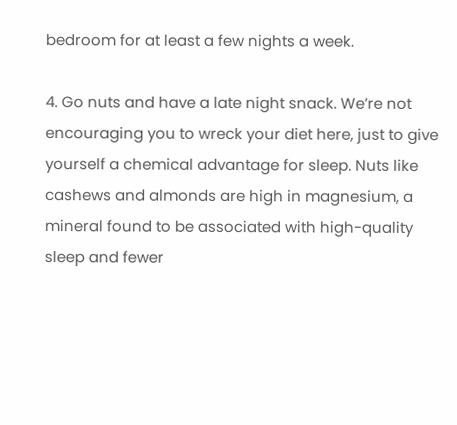bedroom for at least a few nights a week.

4. Go nuts and have a late night snack. We’re not encouraging you to wreck your diet here, just to give yourself a chemical advantage for sleep. Nuts like cashews and almonds are high in magnesium, a mineral found to be associated with high-quality sleep and fewer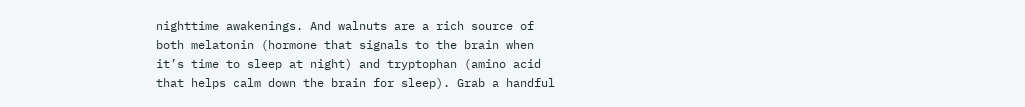nighttime awakenings. And walnuts are a rich source of both melatonin (hormone that signals to the brain when it’s time to sleep at night) and tryptophan (amino acid that helps calm down the brain for sleep). Grab a handful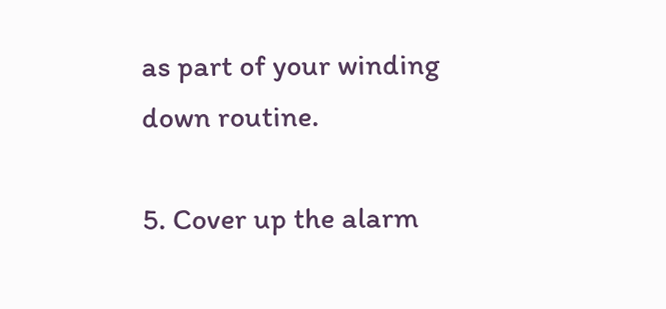as part of your winding down routine.

5. Cover up the alarm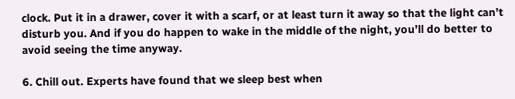clock. Put it in a drawer, cover it with a scarf, or at least turn it away so that the light can’t disturb you. And if you do happen to wake in the middle of the night, you’ll do better to avoid seeing the time anyway.

6. Chill out. Experts have found that we sleep best when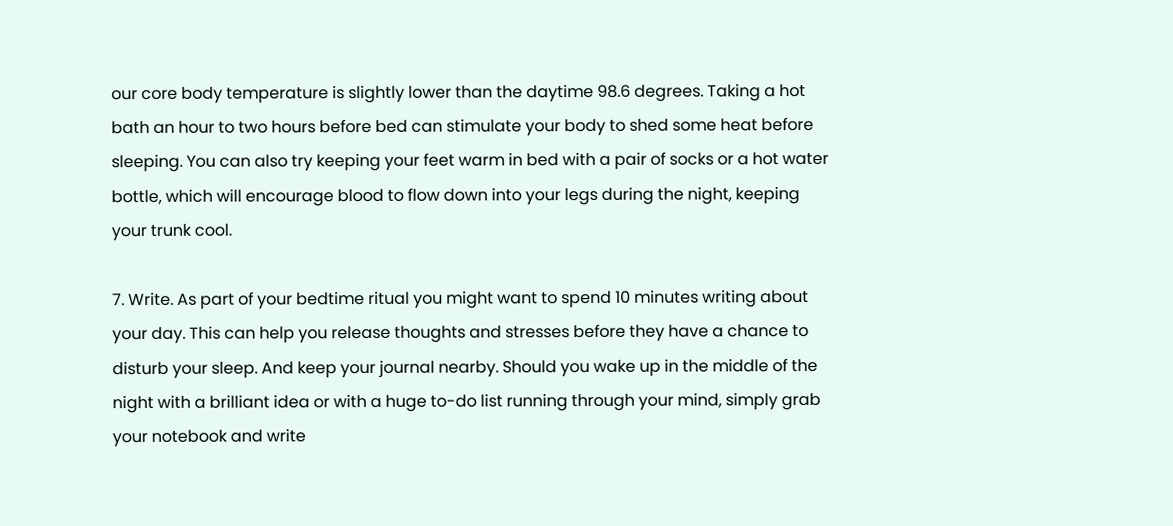our core body temperature is slightly lower than the daytime 98.6 degrees. Taking a hot bath an hour to two hours before bed can stimulate your body to shed some heat before sleeping. You can also try keeping your feet warm in bed with a pair of socks or a hot water bottle, which will encourage blood to flow down into your legs during the night, keeping your trunk cool.

7. Write. As part of your bedtime ritual you might want to spend 10 minutes writing about your day. This can help you release thoughts and stresses before they have a chance to disturb your sleep. And keep your journal nearby. Should you wake up in the middle of the night with a brilliant idea or with a huge to-do list running through your mind, simply grab your notebook and write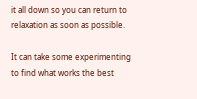it all down so you can return to relaxation as soon as possible.

It can take some experimenting to find what works the best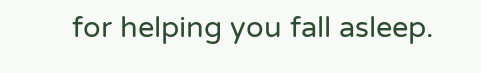for helping you fall asleep.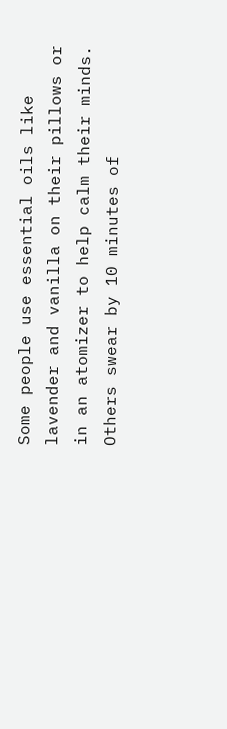Some people use essential oils like lavender and vanilla on their pillows or in an atomizer to help calm their minds. Others swear by 10 minutes of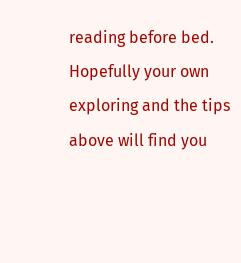reading before bed. Hopefully your own exploring and the tips above will find you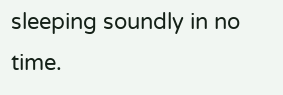sleeping soundly in no time.